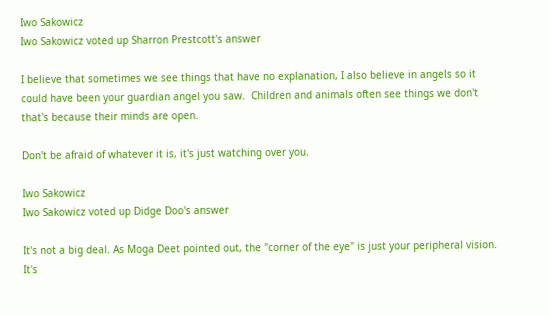Iwo Sakowicz
Iwo Sakowicz voted up Sharron Prestcott's answer

I believe that sometimes we see things that have no explanation, I also believe in angels so it could have been your guardian angel you saw.  Children and animals often see things we don't that's because their minds are open.

Don't be afraid of whatever it is, it's just watching over you.

Iwo Sakowicz
Iwo Sakowicz voted up Didge Doo's answer

It's not a big deal. As Moga Deet pointed out, the "corner of the eye" is just your peripheral vision. It's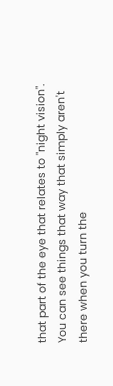that part of the eye that relates to "night vision". You can see things that way that simply aren't there when you turn the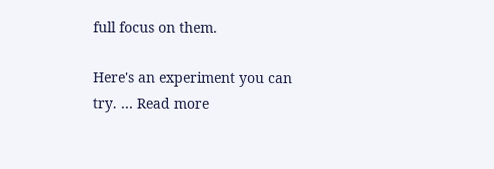full focus on them.

Here's an experiment you can try. … Read more